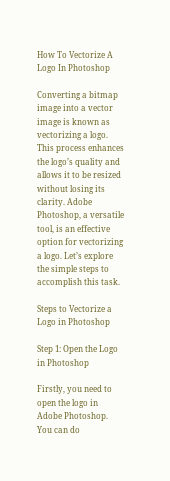How To Vectorize A Logo In Photoshop

Converting a bitmap image into a vector image is known as vectorizing a logo. This process enhances the logo’s quality and allows it to be resized without losing its clarity. Adobe Photoshop, a versatile tool, is an effective option for vectorizing a logo. Let’s explore the simple steps to accomplish this task.

Steps to Vectorize a Logo in Photoshop

Step 1: Open the Logo in Photoshop

Firstly, you need to open the logo in Adobe Photoshop. You can do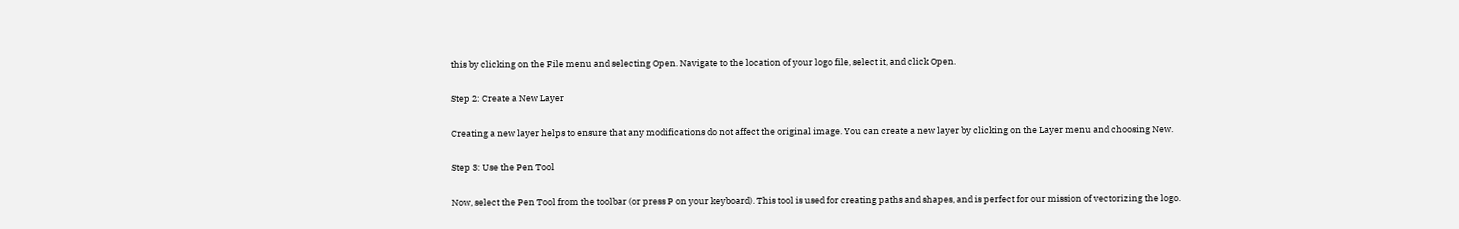this by clicking on the File menu and selecting Open. Navigate to the location of your logo file, select it, and click Open.

Step 2: Create a New Layer

Creating a new layer helps to ensure that any modifications do not affect the original image. You can create a new layer by clicking on the Layer menu and choosing New.

Step 3: Use the Pen Tool

Now, select the Pen Tool from the toolbar (or press P on your keyboard). This tool is used for creating paths and shapes, and is perfect for our mission of vectorizing the logo.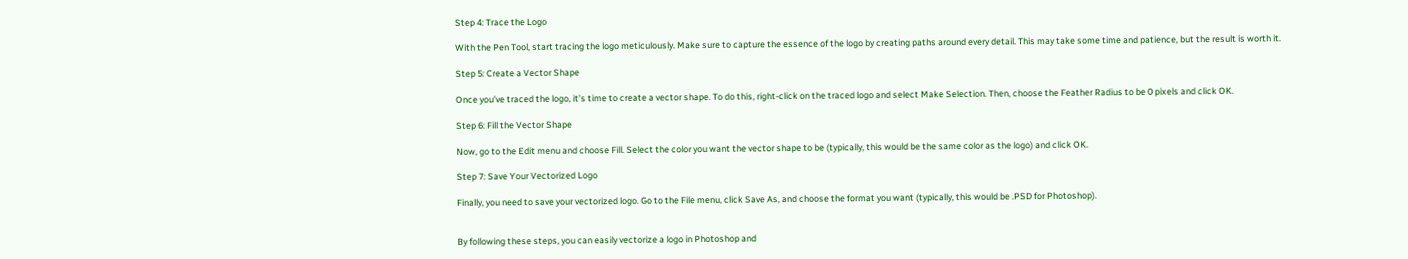Step 4: Trace the Logo

With the Pen Tool, start tracing the logo meticulously. Make sure to capture the essence of the logo by creating paths around every detail. This may take some time and patience, but the result is worth it.

Step 5: Create a Vector Shape

Once you’ve traced the logo, it’s time to create a vector shape. To do this, right-click on the traced logo and select Make Selection. Then, choose the Feather Radius to be 0 pixels and click OK.

Step 6: Fill the Vector Shape

Now, go to the Edit menu and choose Fill. Select the color you want the vector shape to be (typically, this would be the same color as the logo) and click OK.

Step 7: Save Your Vectorized Logo

Finally, you need to save your vectorized logo. Go to the File menu, click Save As, and choose the format you want (typically, this would be .PSD for Photoshop).


By following these steps, you can easily vectorize a logo in Photoshop and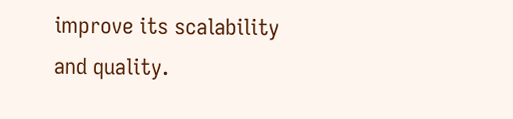improve its scalability and quality.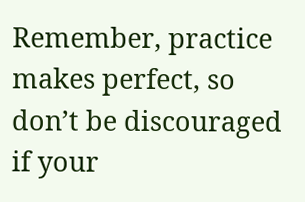Remember, practice makes perfect, so don’t be discouraged if your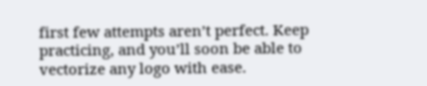first few attempts aren’t perfect. Keep practicing, and you’ll soon be able to vectorize any logo with ease.